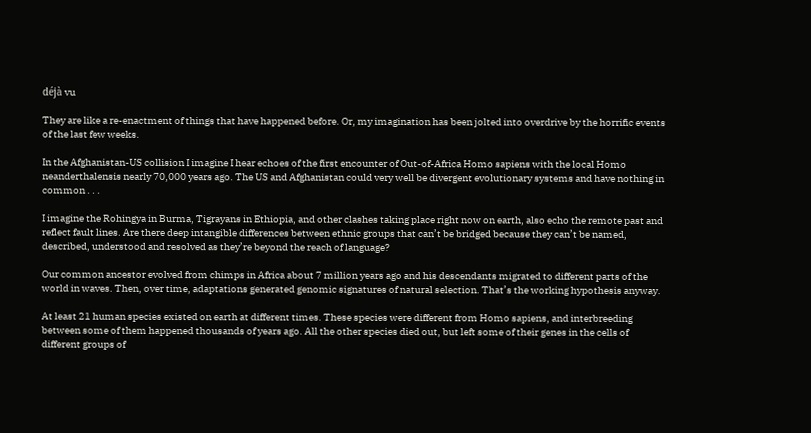déjà vu

They are like a re-enactment of things that have happened before. Or, my imagination has been jolted into overdrive by the horrific events of the last few weeks.

In the Afghanistan-US collision I imagine I hear echoes of the first encounter of Out-of-Africa Homo sapiens with the local Homo neanderthalensis nearly 70,000 years ago. The US and Afghanistan could very well be divergent evolutionary systems and have nothing in common . . .

I imagine the Rohingya in Burma, Tigrayans in Ethiopia, and other clashes taking place right now on earth, also echo the remote past and reflect fault lines. Are there deep intangible differences between ethnic groups that can’t be bridged because they can’t be named, described, understood and resolved as they’re beyond the reach of language?

Our common ancestor evolved from chimps in Africa about 7 million years ago and his descendants migrated to different parts of the world in waves. Then, over time, adaptations generated genomic signatures of natural selection. That’s the working hypothesis anyway.

At least 21 human species existed on earth at different times. These species were different from Homo sapiens, and interbreeding between some of them happened thousands of years ago. All the other species died out, but left some of their genes in the cells of different groups of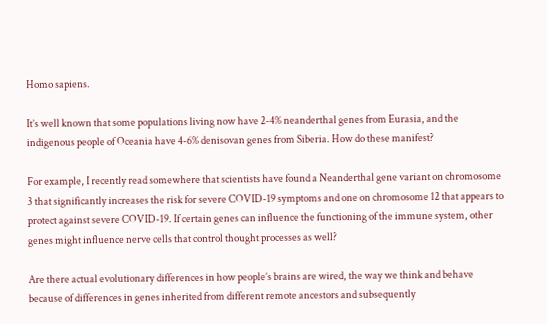Homo sapiens.

It’s well known that some populations living now have 2-4% neanderthal genes from Eurasia, and the indigenous people of Oceania have 4-6% denisovan genes from Siberia. How do these manifest?

For example, I recently read somewhere that scientists have found a Neanderthal gene variant on chromosome 3 that significantly increases the risk for severe COVID-19 symptoms and one on chromosome 12 that appears to protect against severe COVID-19. If certain genes can influence the functioning of the immune system, other genes might influence nerve cells that control thought processes as well?

Are there actual evolutionary differences in how people’s brains are wired, the way we think and behave because of differences in genes inherited from different remote ancestors and subsequently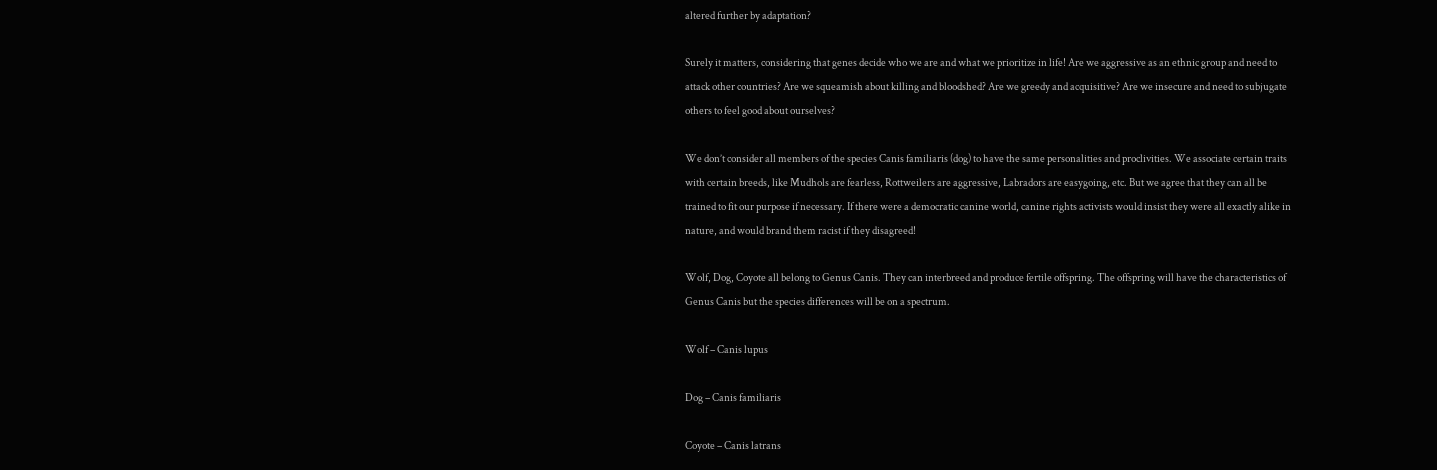altered further by adaptation?

Surely it matters, considering that genes decide who we are and what we prioritize in life! Are we aggressive as an ethnic group and need to attack other countries? Are we squeamish about killing and bloodshed? Are we greedy and acquisitive? Are we insecure and need to subjugate others to feel good about ourselves?

We don’t consider all members of the species Canis familiaris (dog) to have the same personalities and proclivities. We associate certain traits with certain breeds, like Mudhols are fearless, Rottweilers are aggressive, Labradors are easygoing, etc. But we agree that they can all be trained to fit our purpose if necessary. If there were a democratic canine world, canine rights activists would insist they were all exactly alike in nature, and would brand them racist if they disagreed!

Wolf, Dog, Coyote all belong to Genus Canis. They can interbreed and produce fertile offspring. The offspring will have the characteristics of Genus Canis but the species differences will be on a spectrum.

Wolf – Canis lupus

Dog – Canis familiaris

Coyote – Canis latrans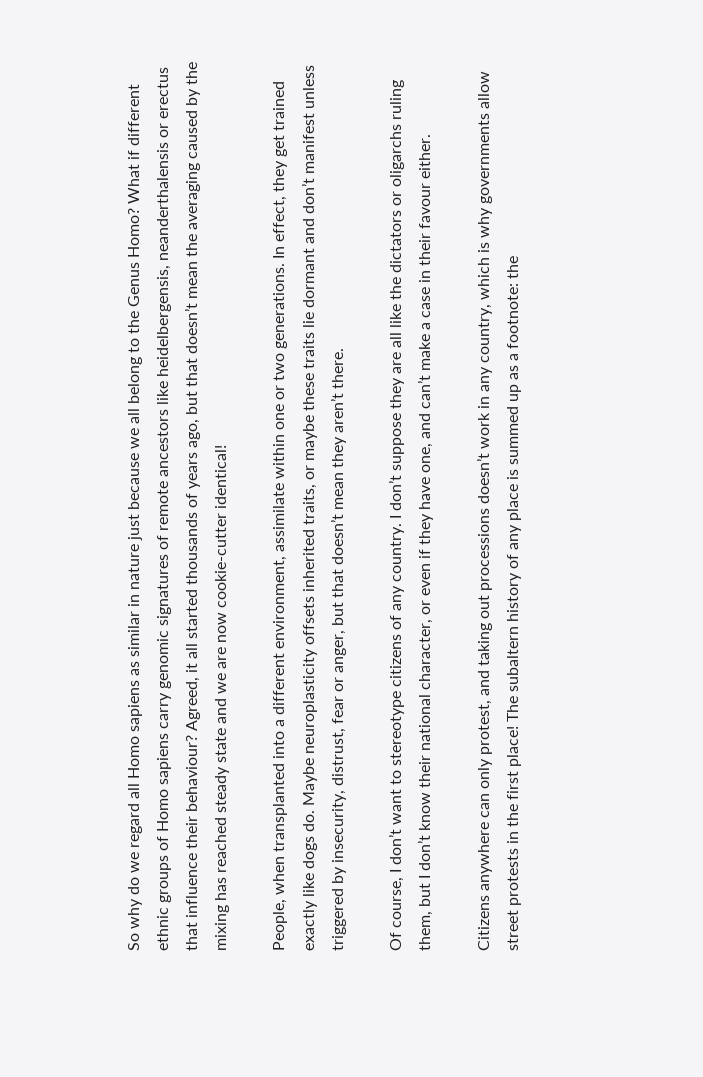So why do we regard all Homo sapiens as similar in nature just because we all belong to the Genus Homo? What if different ethnic groups of Homo sapiens carry genomic signatures of remote ancestors like heidelbergensis, neanderthalensis or erectus that influence their behaviour? Agreed, it all started thousands of years ago, but that doesn’t mean the averaging caused by the mixing has reached steady state and we are now cookie-cutter identical!

People, when transplanted into a different environment, assimilate within one or two generations. In effect, they get trained exactly like dogs do. Maybe neuroplasticity offsets inherited traits, or maybe these traits lie dormant and don’t manifest unless triggered by insecurity, distrust, fear or anger, but that doesn’t mean they aren’t there.

Of course, I don’t want to stereotype citizens of any country. I don’t suppose they are all like the dictators or oligarchs ruling them, but I don’t know their national character, or even if they have one, and can’t make a case in their favour either.

Citizens anywhere can only protest, and taking out processions doesn’t work in any country, which is why governments allow street protests in the first place! The subaltern history of any place is summed up as a footnote: the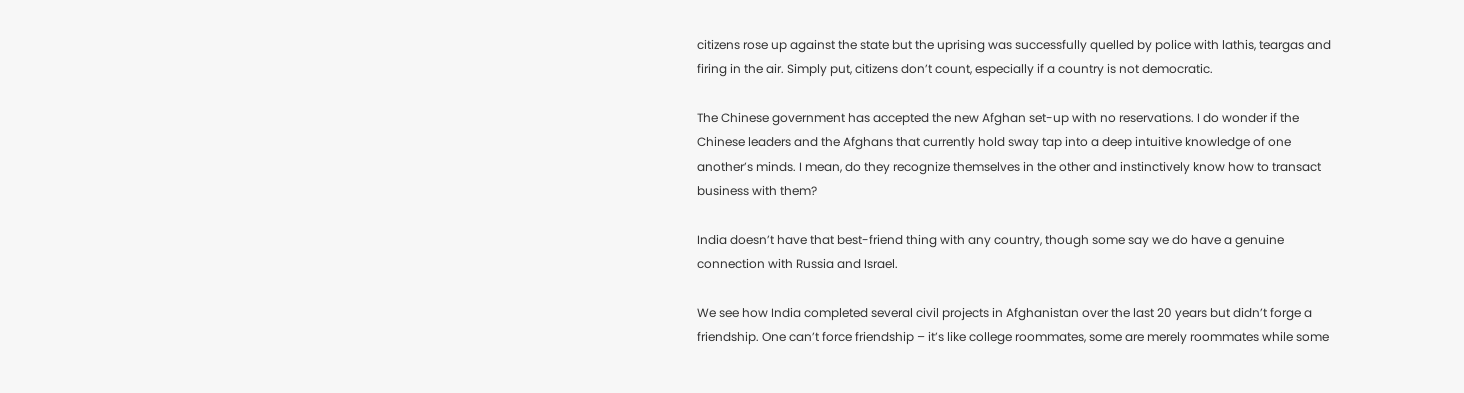citizens rose up against the state but the uprising was successfully quelled by police with lathis, teargas and firing in the air. Simply put, citizens don’t count, especially if a country is not democratic.

The Chinese government has accepted the new Afghan set-up with no reservations. I do wonder if the Chinese leaders and the Afghans that currently hold sway tap into a deep intuitive knowledge of one another’s minds. I mean, do they recognize themselves in the other and instinctively know how to transact business with them?

India doesn’t have that best-friend thing with any country, though some say we do have a genuine connection with Russia and Israel.

We see how India completed several civil projects in Afghanistan over the last 20 years but didn’t forge a friendship. One can’t force friendship – it’s like college roommates, some are merely roommates while some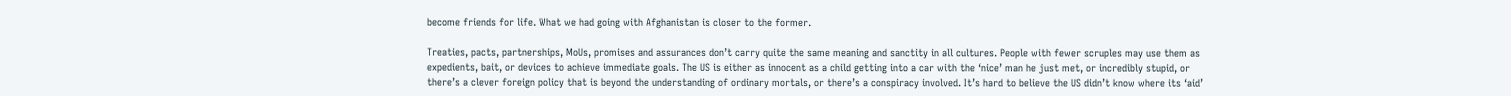become friends for life. What we had going with Afghanistan is closer to the former.

Treaties, pacts, partnerships, MoUs, promises and assurances don’t carry quite the same meaning and sanctity in all cultures. People with fewer scruples may use them as expedients, bait, or devices to achieve immediate goals. The US is either as innocent as a child getting into a car with the ‘nice’ man he just met, or incredibly stupid, or there’s a clever foreign policy that is beyond the understanding of ordinary mortals, or there’s a conspiracy involved. It’s hard to believe the US didn’t know where its ‘aid’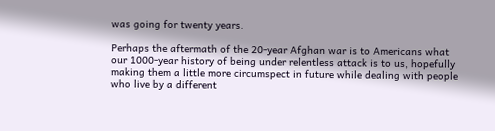was going for twenty years.

Perhaps the aftermath of the 20-year Afghan war is to Americans what our 1000-year history of being under relentless attack is to us, hopefully making them a little more circumspect in future while dealing with people who live by a different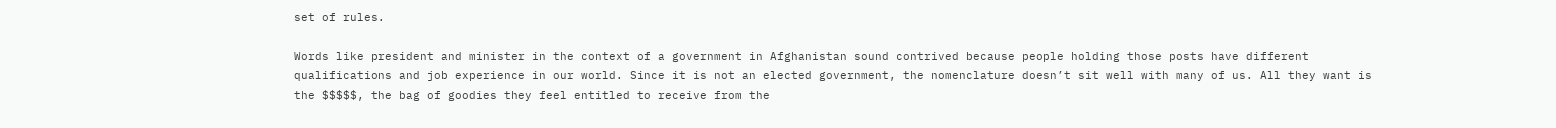set of rules.

Words like president and minister in the context of a government in Afghanistan sound contrived because people holding those posts have different qualifications and job experience in our world. Since it is not an elected government, the nomenclature doesn’t sit well with many of us. All they want is the $$$$$, the bag of goodies they feel entitled to receive from the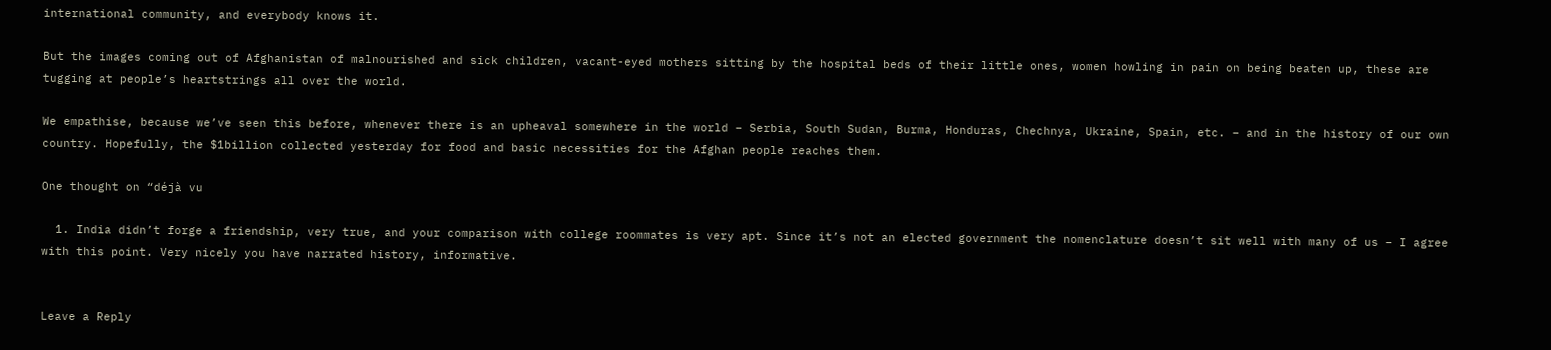international community, and everybody knows it.

But the images coming out of Afghanistan of malnourished and sick children, vacant-eyed mothers sitting by the hospital beds of their little ones, women howling in pain on being beaten up, these are tugging at people’s heartstrings all over the world.

We empathise, because we’ve seen this before, whenever there is an upheaval somewhere in the world – Serbia, South Sudan, Burma, Honduras, Chechnya, Ukraine, Spain, etc. – and in the history of our own country. Hopefully, the $1billion collected yesterday for food and basic necessities for the Afghan people reaches them.

One thought on “déjà vu

  1. India didn’t forge a friendship, very true, and your comparison with college roommates is very apt. Since it’s not an elected government the nomenclature doesn’t sit well with many of us – I agree with this point. Very nicely you have narrated history, informative.


Leave a Reply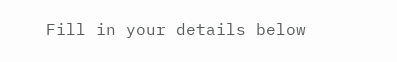Fill in your details below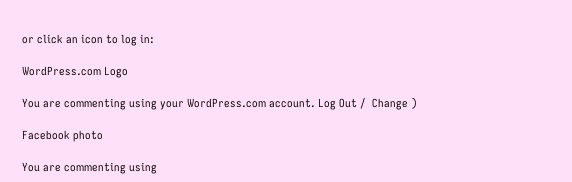or click an icon to log in:

WordPress.com Logo

You are commenting using your WordPress.com account. Log Out /  Change )

Facebook photo

You are commenting using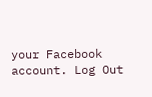your Facebook account. Log Out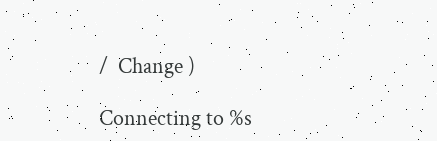/  Change )

Connecting to %s